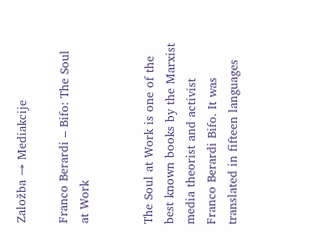Založba → Mediakcije

Franco Berardi – Bifo: The Soul at Work


The Soul at Work is one of the best known books by the Marxist media theorist and activist Franco Berardi Bifo. It was translated in fifteen languages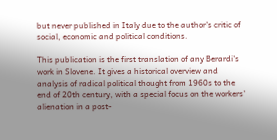but never published in Italy due to the author's critic of social, economic and political conditions.

This publication is the first translation of any Berardi's work in Slovene. It gives a historical overview and analysis of radical political thought from 1960s to the end of 20th century, with a special focus on the workers' alienation in a post-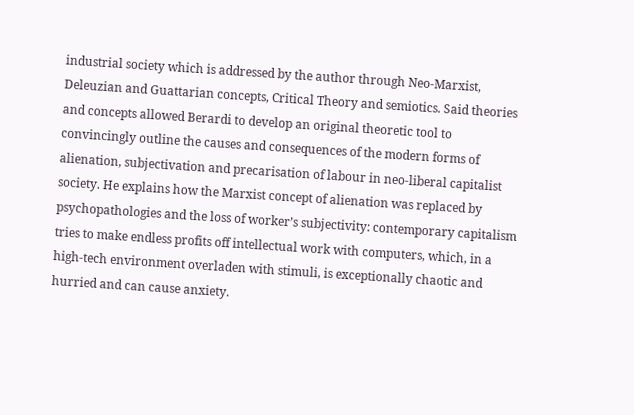industrial society which is addressed by the author through Neo-Marxist, Deleuzian and Guattarian concepts, Critical Theory and semiotics. Said theories and concepts allowed Berardi to develop an original theoretic tool to convincingly outline the causes and consequences of the modern forms of alienation, subjectivation and precarisation of labour in neo-liberal capitalist society. He explains how the Marxist concept of alienation was replaced by psychopathologies and the loss of worker’s subjectivity: contemporary capitalism tries to make endless profits off intellectual work with computers, which, in a high-tech environment overladen with stimuli, is exceptionally chaotic and hurried and can cause anxiety.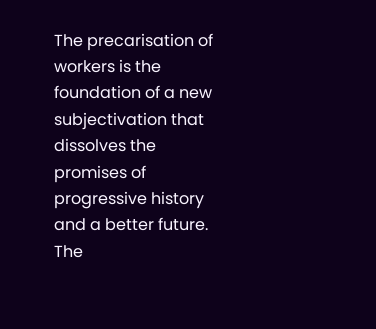The precarisation of workers is the foundation of a new subjectivation that dissolves the promises of progressive history and a better future. The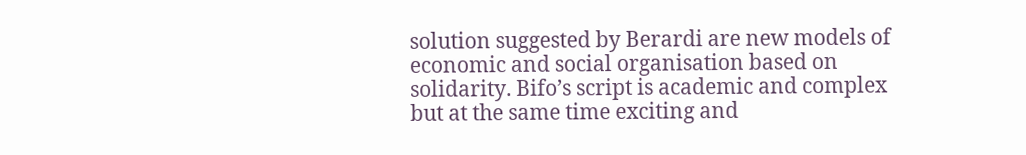solution suggested by Berardi are new models of economic and social organisation based on solidarity. Bifo’s script is academic and complex but at the same time exciting and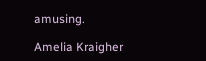amusing.

Amelia Kraigher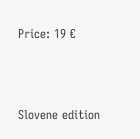Price: 19 €



Slovene edition